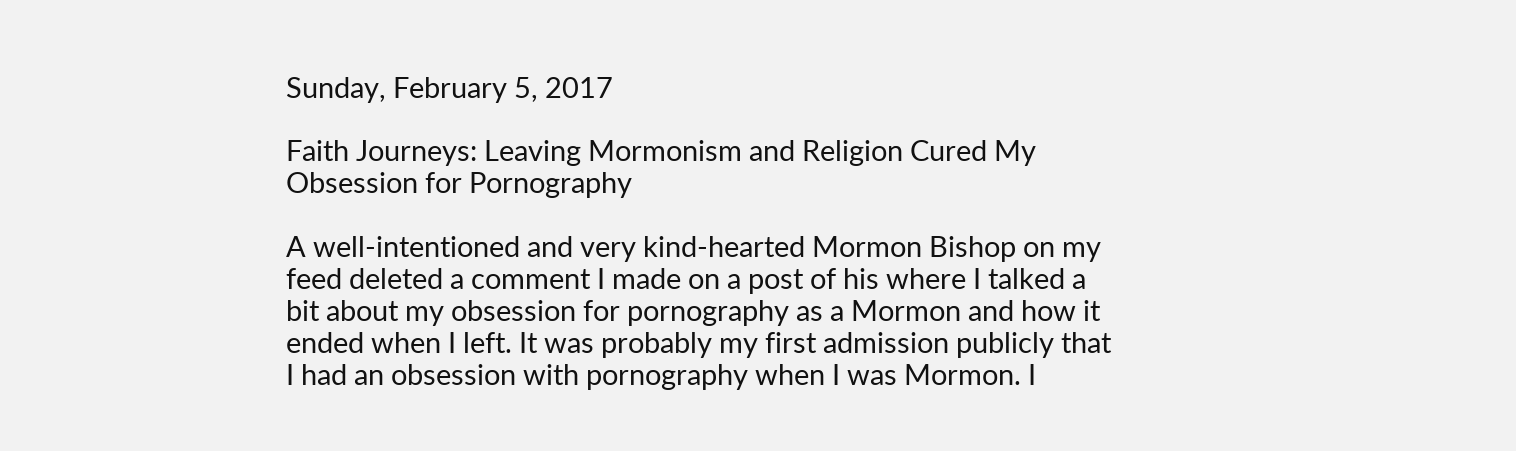Sunday, February 5, 2017

Faith Journeys: Leaving Mormonism and Religion Cured My Obsession for Pornography

A well-intentioned and very kind-hearted Mormon Bishop on my feed deleted a comment I made on a post of his where I talked a bit about my obsession for pornography as a Mormon and how it ended when I left. It was probably my first admission publicly that I had an obsession with pornography when I was Mormon. I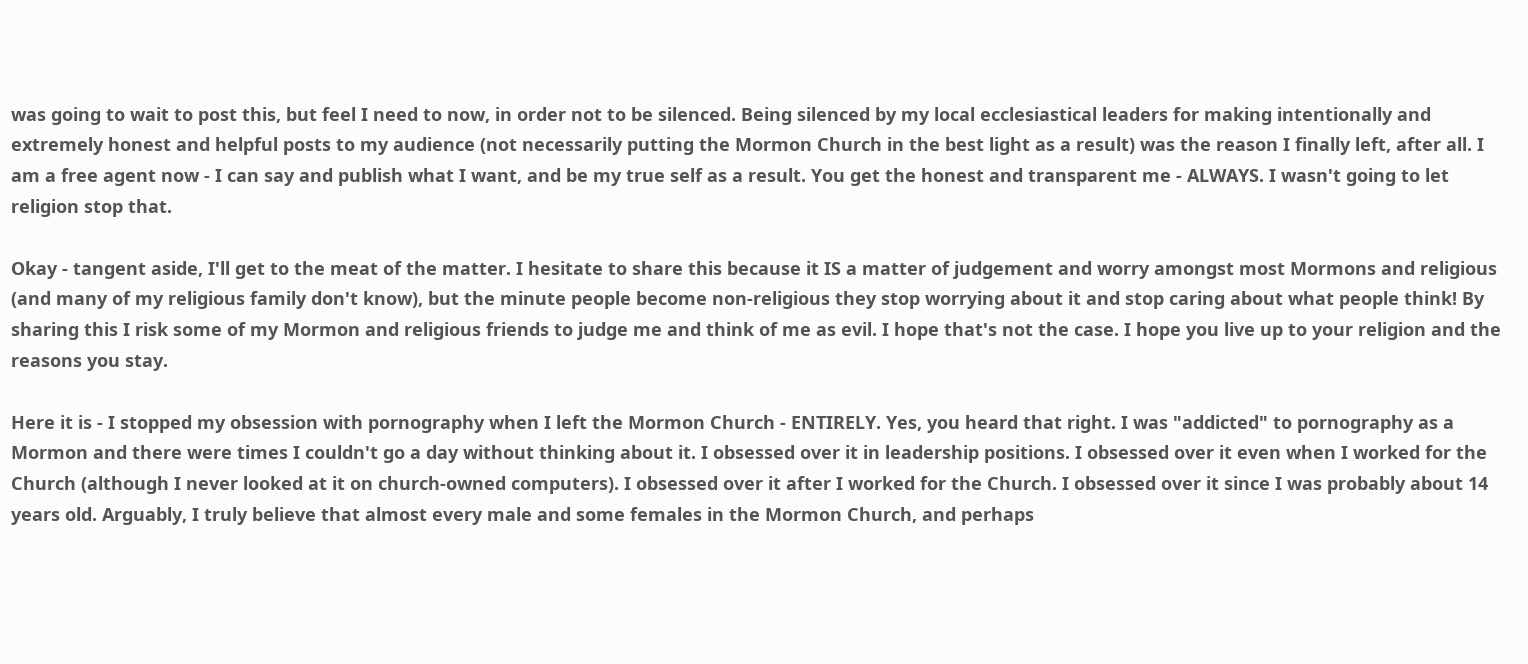was going to wait to post this, but feel I need to now, in order not to be silenced. Being silenced by my local ecclesiastical leaders for making intentionally and extremely honest and helpful posts to my audience (not necessarily putting the Mormon Church in the best light as a result) was the reason I finally left, after all. I am a free agent now - I can say and publish what I want, and be my true self as a result. You get the honest and transparent me - ALWAYS. I wasn't going to let religion stop that.

Okay - tangent aside, I'll get to the meat of the matter. I hesitate to share this because it IS a matter of judgement and worry amongst most Mormons and religious (and many of my religious family don't know), but the minute people become non-religious they stop worrying about it and stop caring about what people think! By sharing this I risk some of my Mormon and religious friends to judge me and think of me as evil. I hope that's not the case. I hope you live up to your religion and the reasons you stay.

Here it is - I stopped my obsession with pornography when I left the Mormon Church - ENTIRELY. Yes, you heard that right. I was "addicted" to pornography as a Mormon and there were times I couldn't go a day without thinking about it. I obsessed over it in leadership positions. I obsessed over it even when I worked for the Church (although I never looked at it on church-owned computers). I obsessed over it after I worked for the Church. I obsessed over it since I was probably about 14 years old. Arguably, I truly believe that almost every male and some females in the Mormon Church, and perhaps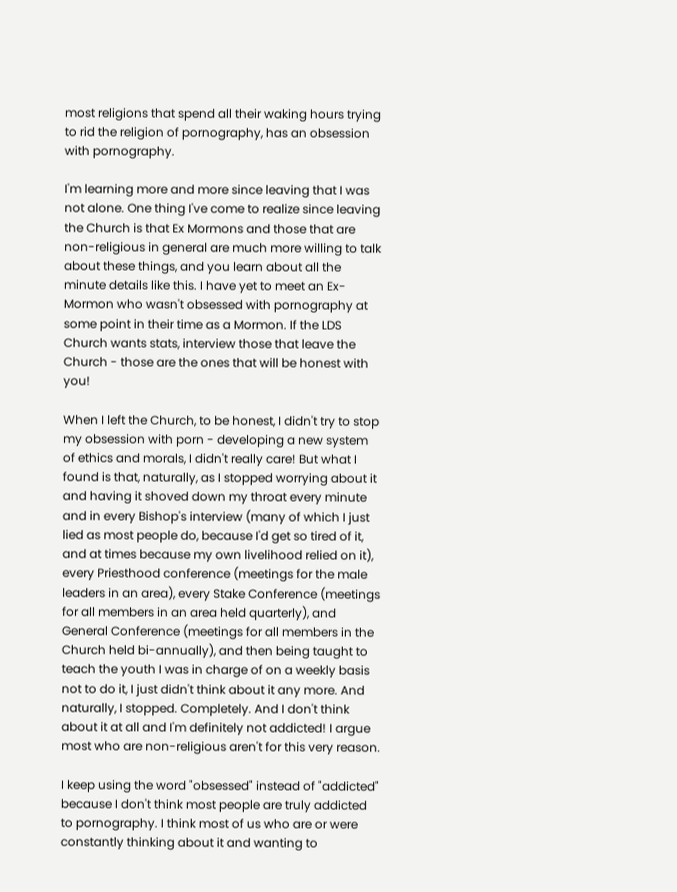most religions that spend all their waking hours trying to rid the religion of pornography, has an obsession with pornography.

I'm learning more and more since leaving that I was not alone. One thing I've come to realize since leaving the Church is that Ex Mormons and those that are non-religious in general are much more willing to talk about these things, and you learn about all the minute details like this. I have yet to meet an Ex-Mormon who wasn't obsessed with pornography at some point in their time as a Mormon. If the LDS Church wants stats, interview those that leave the Church - those are the ones that will be honest with you!

When I left the Church, to be honest, I didn't try to stop my obsession with porn - developing a new system of ethics and morals, I didn't really care! But what I found is that, naturally, as I stopped worrying about it and having it shoved down my throat every minute and in every Bishop's interview (many of which I just lied as most people do, because I'd get so tired of it, and at times because my own livelihood relied on it), every Priesthood conference (meetings for the male leaders in an area), every Stake Conference (meetings for all members in an area held quarterly), and General Conference (meetings for all members in the Church held bi-annually), and then being taught to teach the youth I was in charge of on a weekly basis not to do it, I just didn't think about it any more. And naturally, I stopped. Completely. And I don't think about it at all and I'm definitely not addicted! I argue most who are non-religious aren't for this very reason.

I keep using the word "obsessed" instead of "addicted" because I don't think most people are truly addicted to pornography. I think most of us who are or were constantly thinking about it and wanting to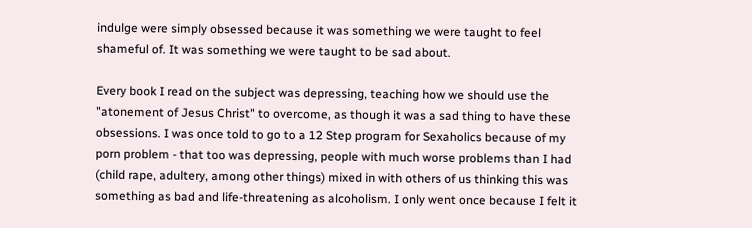indulge were simply obsessed because it was something we were taught to feel shameful of. It was something we were taught to be sad about.

Every book I read on the subject was depressing, teaching how we should use the "atonement of Jesus Christ" to overcome, as though it was a sad thing to have these obsessions. I was once told to go to a 12 Step program for Sexaholics because of my porn problem - that too was depressing, people with much worse problems than I had (child rape, adultery, among other things) mixed in with others of us thinking this was something as bad and life-threatening as alcoholism. I only went once because I felt it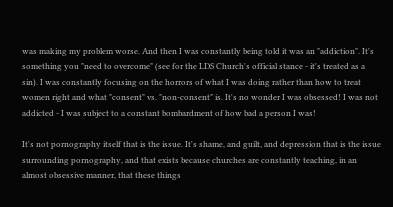was making my problem worse. And then I was constantly being told it was an "addiction". It's something you "need to overcome" (see for the LDS Church's official stance - it's treated as a sin). I was constantly focusing on the horrors of what I was doing rather than how to treat women right and what "consent" vs. "non-consent" is. It's no wonder I was obsessed! I was not addicted - I was subject to a constant bombardment of how bad a person I was!

It's not pornography itself that is the issue. It's shame, and guilt, and depression that is the issue surrounding pornography, and that exists because churches are constantly teaching, in an almost obsessive manner, that these things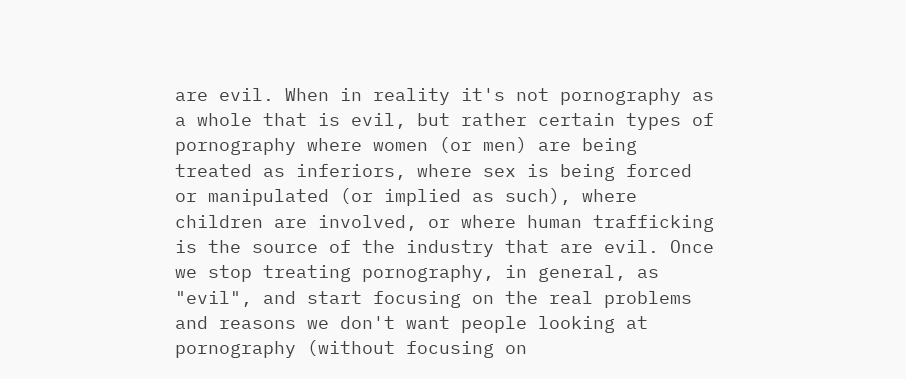are evil. When in reality it's not pornography as a whole that is evil, but rather certain types of pornography where women (or men) are being treated as inferiors, where sex is being forced or manipulated (or implied as such), where children are involved, or where human trafficking is the source of the industry that are evil. Once we stop treating pornography, in general, as "evil", and start focusing on the real problems and reasons we don't want people looking at pornography (without focusing on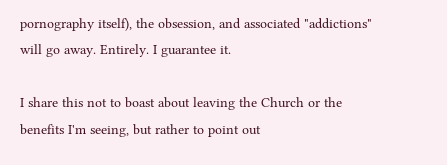pornography itself), the obsession, and associated "addictions" will go away. Entirely. I guarantee it.

I share this not to boast about leaving the Church or the benefits I'm seeing, but rather to point out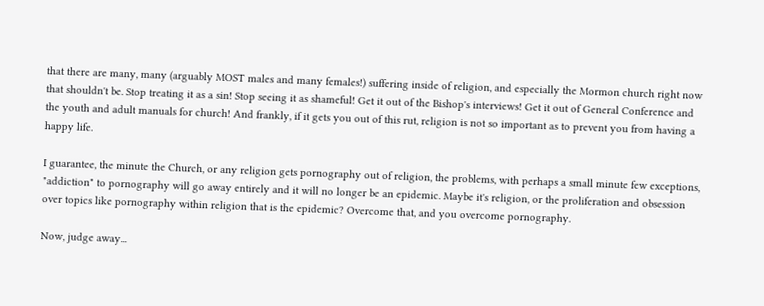that there are many, many (arguably MOST males and many females!) suffering inside of religion, and especially the Mormon church right now that shouldn't be. Stop treating it as a sin! Stop seeing it as shameful! Get it out of the Bishop's interviews! Get it out of General Conference and the youth and adult manuals for church! And frankly, if it gets you out of this rut, religion is not so important as to prevent you from having a happy life.

I guarantee, the minute the Church, or any religion gets pornography out of religion, the problems, with perhaps a small minute few exceptions, "addiction" to pornography will go away entirely and it will no longer be an epidemic. Maybe it's religion, or the proliferation and obsession over topics like pornography within religion that is the epidemic? Overcome that, and you overcome pornography.

Now, judge away...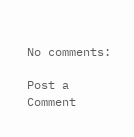No comments:

Post a Comment